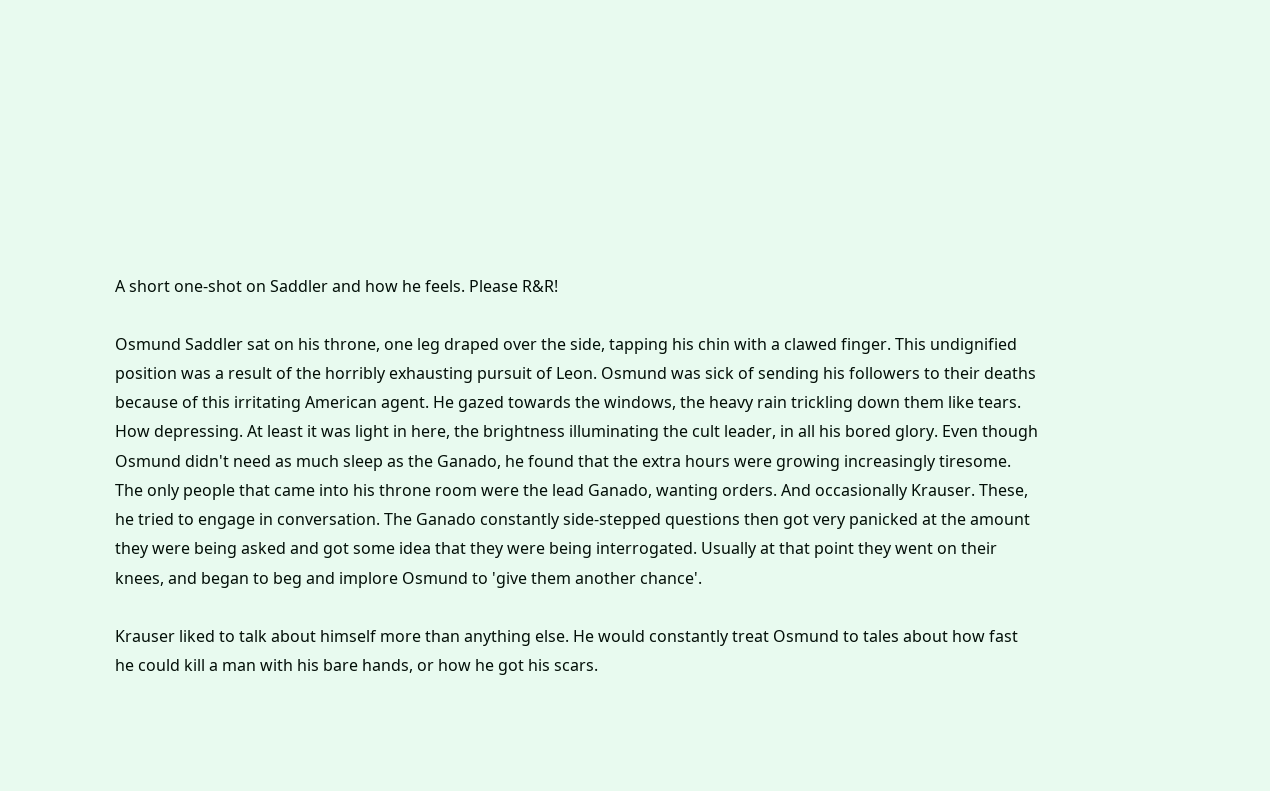A short one-shot on Saddler and how he feels. Please R&R!

Osmund Saddler sat on his throne, one leg draped over the side, tapping his chin with a clawed finger. This undignified position was a result of the horribly exhausting pursuit of Leon. Osmund was sick of sending his followers to their deaths because of this irritating American agent. He gazed towards the windows, the heavy rain trickling down them like tears. How depressing. At least it was light in here, the brightness illuminating the cult leader, in all his bored glory. Even though Osmund didn't need as much sleep as the Ganado, he found that the extra hours were growing increasingly tiresome. The only people that came into his throne room were the lead Ganado, wanting orders. And occasionally Krauser. These, he tried to engage in conversation. The Ganado constantly side-stepped questions then got very panicked at the amount they were being asked and got some idea that they were being interrogated. Usually at that point they went on their knees, and began to beg and implore Osmund to 'give them another chance'.

Krauser liked to talk about himself more than anything else. He would constantly treat Osmund to tales about how fast he could kill a man with his bare hands, or how he got his scars.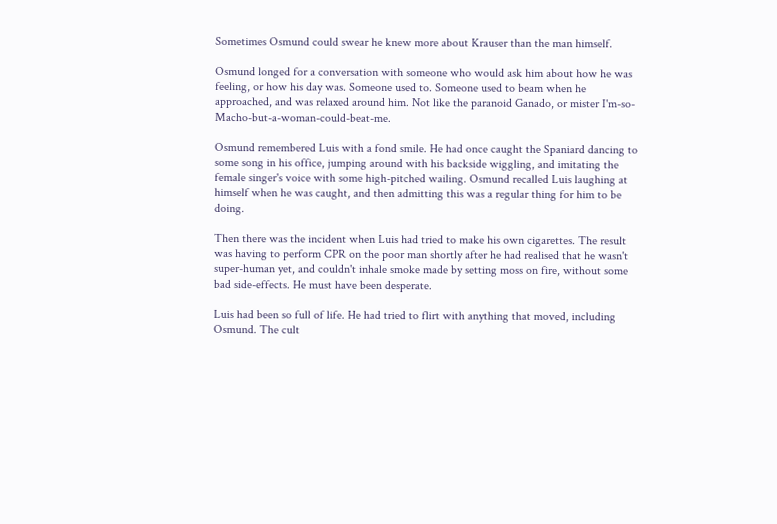Sometimes Osmund could swear he knew more about Krauser than the man himself.

Osmund longed for a conversation with someone who would ask him about how he was feeling, or how his day was. Someone used to. Someone used to beam when he approached, and was relaxed around him. Not like the paranoid Ganado, or mister I'm-so-Macho-but-a-woman-could-beat-me.

Osmund remembered Luis with a fond smile. He had once caught the Spaniard dancing to some song in his office, jumping around with his backside wiggling, and imitating the female singer's voice with some high-pitched wailing. Osmund recalled Luis laughing at himself when he was caught, and then admitting this was a regular thing for him to be doing.

Then there was the incident when Luis had tried to make his own cigarettes. The result was having to perform CPR on the poor man shortly after he had realised that he wasn't super-human yet, and couldn't inhale smoke made by setting moss on fire, without some bad side-effects. He must have been desperate.

Luis had been so full of life. He had tried to flirt with anything that moved, including Osmund. The cult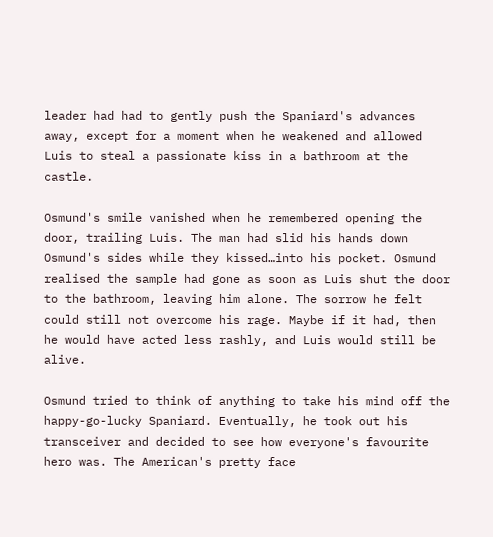leader had had to gently push the Spaniard's advances away, except for a moment when he weakened and allowed Luis to steal a passionate kiss in a bathroom at the castle.

Osmund's smile vanished when he remembered opening the door, trailing Luis. The man had slid his hands down Osmund's sides while they kissed…into his pocket. Osmund realised the sample had gone as soon as Luis shut the door to the bathroom, leaving him alone. The sorrow he felt could still not overcome his rage. Maybe if it had, then he would have acted less rashly, and Luis would still be alive.

Osmund tried to think of anything to take his mind off the happy-go-lucky Spaniard. Eventually, he took out his transceiver and decided to see how everyone's favourite hero was. The American's pretty face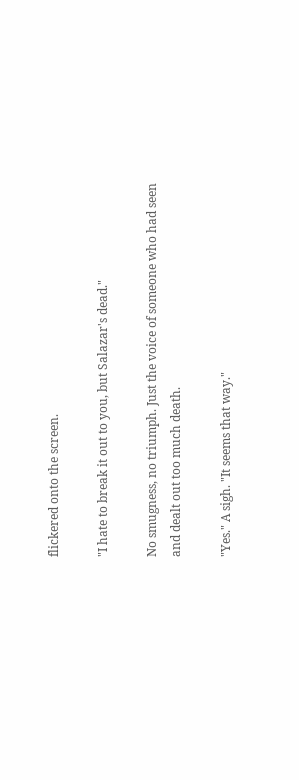flickered onto the screen.

"I hate to break it out to you, but Salazar's dead."

No smugness, no triumph. Just the voice of someone who had seen and dealt out too much death.

"Yes." A sigh. "It seems that way."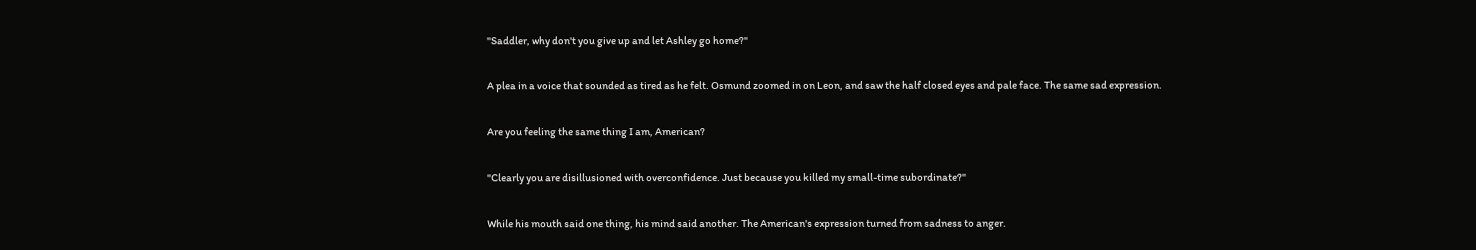"Saddler, why don't you give up and let Ashley go home?"

A plea in a voice that sounded as tired as he felt. Osmund zoomed in on Leon, and saw the half closed eyes and pale face. The same sad expression.

Are you feeling the same thing I am, American?

"Clearly you are disillusioned with overconfidence. Just because you killed my small-time subordinate?"

While his mouth said one thing, his mind said another. The American's expression turned from sadness to anger.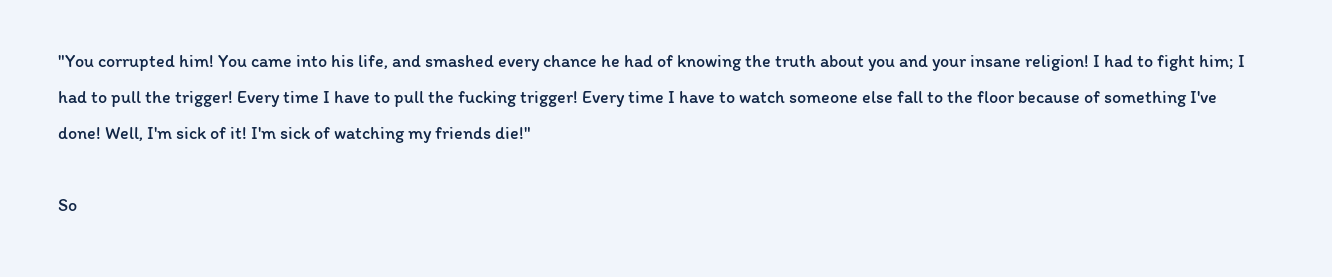"You corrupted him! You came into his life, and smashed every chance he had of knowing the truth about you and your insane religion! I had to fight him; I had to pull the trigger! Every time I have to pull the fucking trigger! Every time I have to watch someone else fall to the floor because of something I've done! Well, I'm sick of it! I'm sick of watching my friends die!"

So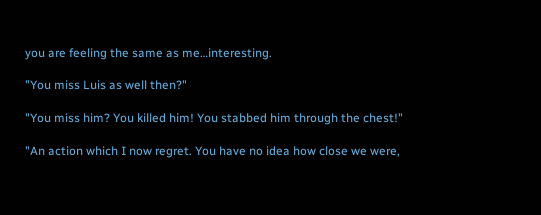you are feeling the same as me…interesting.

"You miss Luis as well then?"

"You miss him? You killed him! You stabbed him through the chest!"

"An action which I now regret. You have no idea how close we were,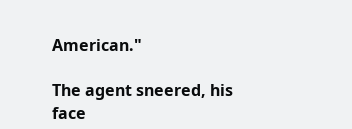American."

The agent sneered, his face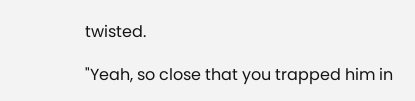twisted.

"Yeah, so close that you trapped him in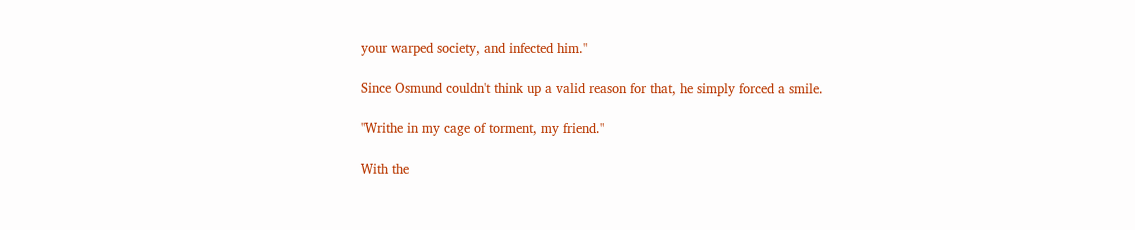your warped society, and infected him."

Since Osmund couldn't think up a valid reason for that, he simply forced a smile.

"Writhe in my cage of torment, my friend."

With the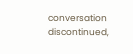conversation discontinued,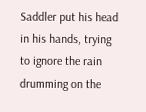Saddler put his head in his hands, trying to ignore the rain drumming on the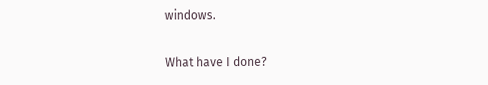windows.

What have I done?